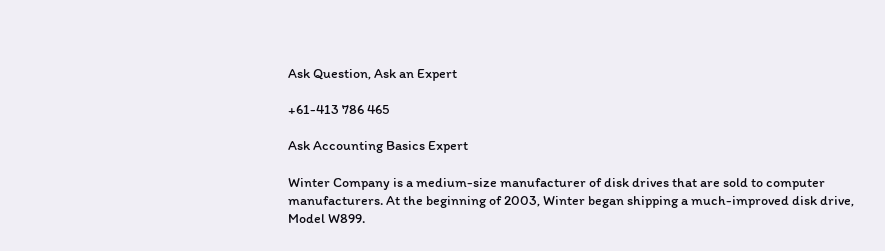Ask Question, Ask an Expert

+61-413 786 465

Ask Accounting Basics Expert

Winter Company is a medium-size manufacturer of disk drives that are sold to computer manufacturers. At the beginning of 2003, Winter began shipping a much-improved disk drive, Model W899.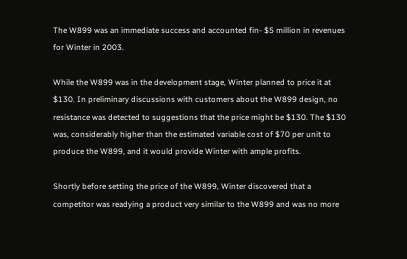The W899 was an immediate success and accounted fin- $5 million in revenues for Winter in 2003.

While the W899 was in the development stage, Winter planned to price it at $130. In preliminary discussions with customers about the W899 design, no resistance was detected to suggestions that the price might be $130. The $130 was, considerably higher than the estimated variable cost of $70 per unit to produce the W899, and it would provide Winter with ample profits.

Shortly before setting the price of the W899, Winter discovered that a competitor was readying a product very similar to the W899 and was no more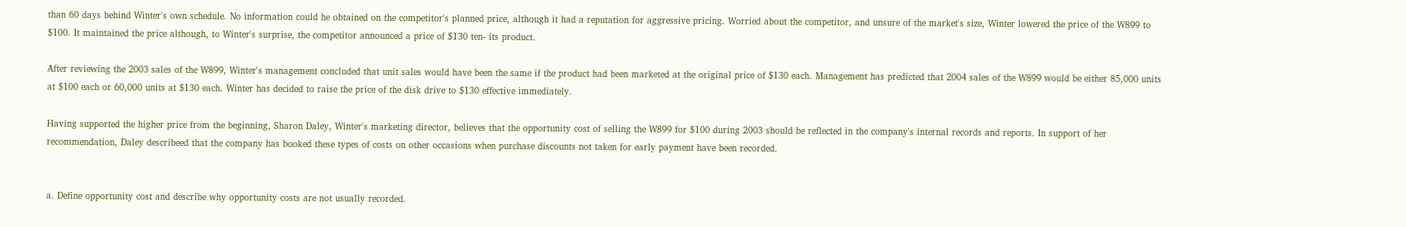than 60 days behind Winter's own schedule. No information could he obtained on the competitor's planned price, although it had a reputation for aggressive pricing. Worried about the competitor, and unsure of the market's size, Winter lowered the price of the W899 to $100. It maintained the price although, to Winter's surprise, the competitor announced a price of $130 ten- its product.

After reviewing the 2003 sales of the W899, Winter's management concluded that unit sales would have been the same if the product had been marketed at the original price of $130 each. Management has predicted that 2004 sales of the W899 would be either 85,000 units at $100 each or 60,000 units at $130 each. Winter has decided to raise the price of the disk drive to $130 effective immediately.

Having supported the higher price from the beginning, Sharon Daley, Winter's marketing director, believes that the opportunity cost of selling the W899 for $100 during 2003 should be reflected in the company's internal records and reports. In support of her recommendation, Daley describeed that the company has booked these types of costs on other occasions when purchase discounts not taken for early payment have been recorded.


a. Define opportunity cost and describe why opportunity costs are not usually recorded.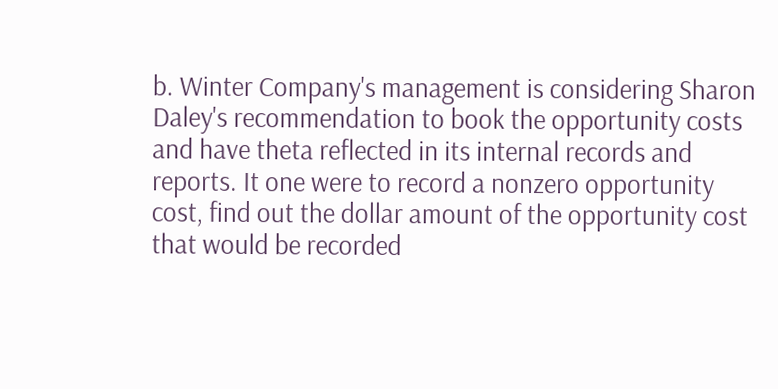b. Winter Company's management is considering Sharon Daley's recommendation to book the opportunity costs and have theta reflected in its internal records and reports. It one were to record a nonzero opportunity cost, find out the dollar amount of the opportunity cost that would be recorded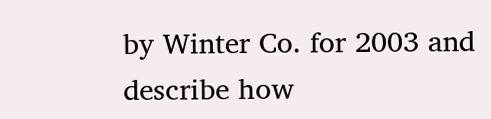by Winter Co. for 2003 and describe how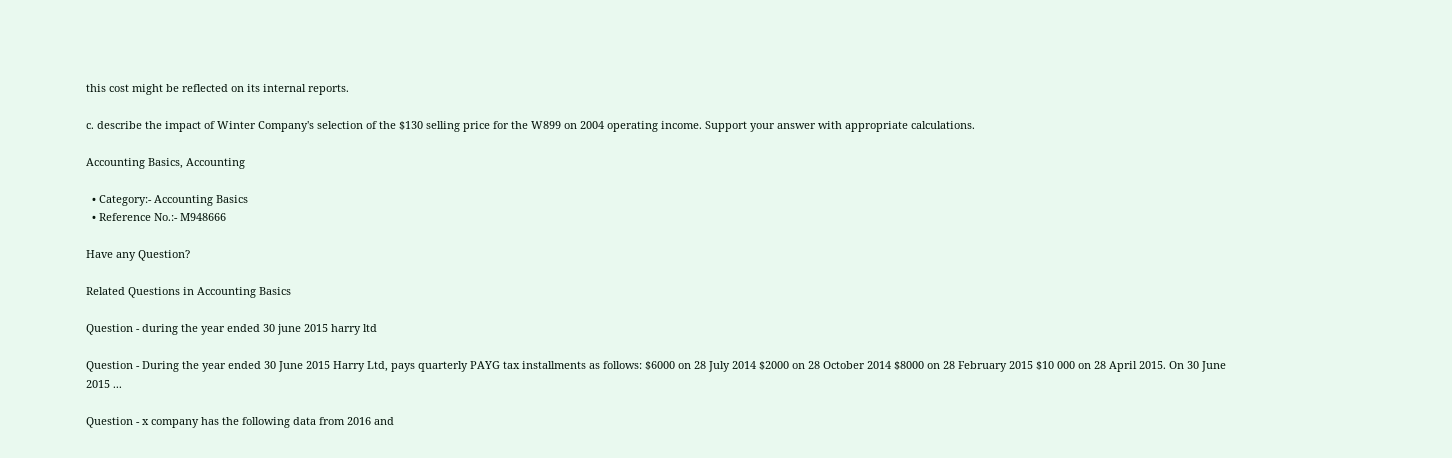this cost might be reflected on its internal reports.

c. describe the impact of Winter Company's selection of the $130 selling price for the W899 on 2004 operating income. Support your answer with appropriate calculations.

Accounting Basics, Accounting

  • Category:- Accounting Basics
  • Reference No.:- M948666

Have any Question?

Related Questions in Accounting Basics

Question - during the year ended 30 june 2015 harry ltd

Question - During the year ended 30 June 2015 Harry Ltd, pays quarterly PAYG tax installments as follows: $6000 on 28 July 2014 $2000 on 28 October 2014 $8000 on 28 February 2015 $10 000 on 28 April 2015. On 30 June 2015 ...

Question - x company has the following data from 2016 and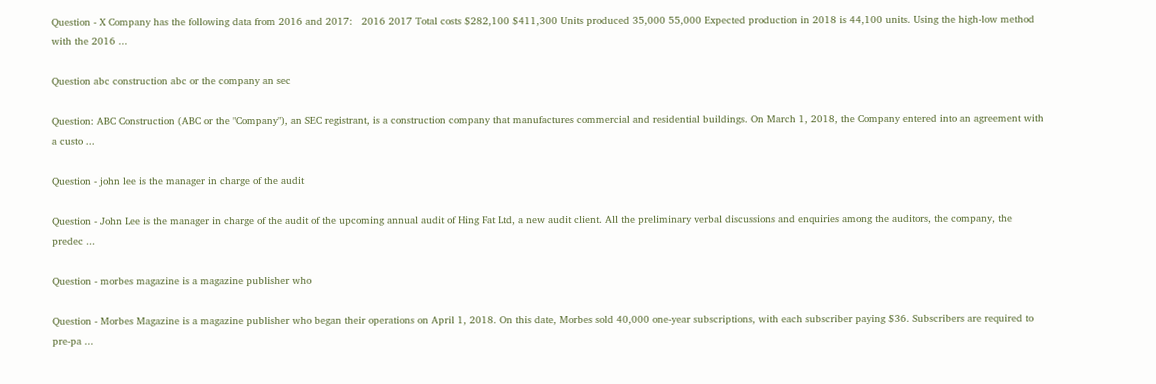Question - X Company has the following data from 2016 and 2017:   2016 2017 Total costs $282,100 $411,300 Units produced 35,000 55,000 Expected production in 2018 is 44,100 units. Using the high-low method with the 2016 ...

Question abc construction abc or the company an sec

Question: ABC Construction (ABC or the "Company"), an SEC registrant, is a construction company that manufactures commercial and residential buildings. On March 1, 2018, the Company entered into an agreement with a custo ...

Question - john lee is the manager in charge of the audit

Question - John Lee is the manager in charge of the audit of the upcoming annual audit of Hing Fat Ltd, a new audit client. All the preliminary verbal discussions and enquiries among the auditors, the company, the predec ...

Question - morbes magazine is a magazine publisher who

Question - Morbes Magazine is a magazine publisher who began their operations on April 1, 2018. On this date, Morbes sold 40,000 one-year subscriptions, with each subscriber paying $36. Subscribers are required to pre-pa ...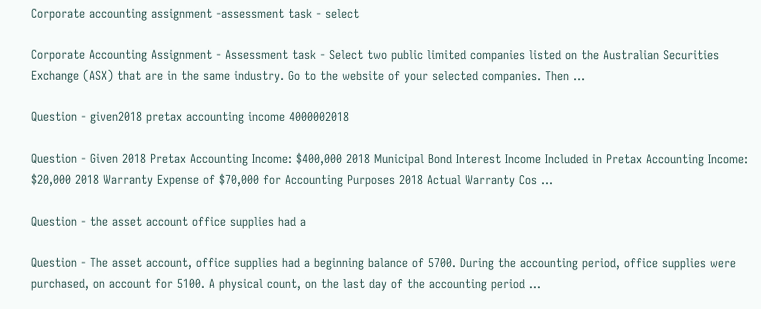Corporate accounting assignment -assessment task - select

Corporate Accounting Assignment - Assessment task - Select two public limited companies listed on the Australian Securities Exchange (ASX) that are in the same industry. Go to the website of your selected companies. Then ...

Question - given2018 pretax accounting income 4000002018

Question - Given 2018 Pretax Accounting Income: $400,000 2018 Municipal Bond Interest Income Included in Pretax Accounting Income: $20,000 2018 Warranty Expense of $70,000 for Accounting Purposes 2018 Actual Warranty Cos ...

Question - the asset account office supplies had a

Question - The asset account, office supplies had a beginning balance of 5700. During the accounting period, office supplies were purchased, on account for 5100. A physical count, on the last day of the accounting period ...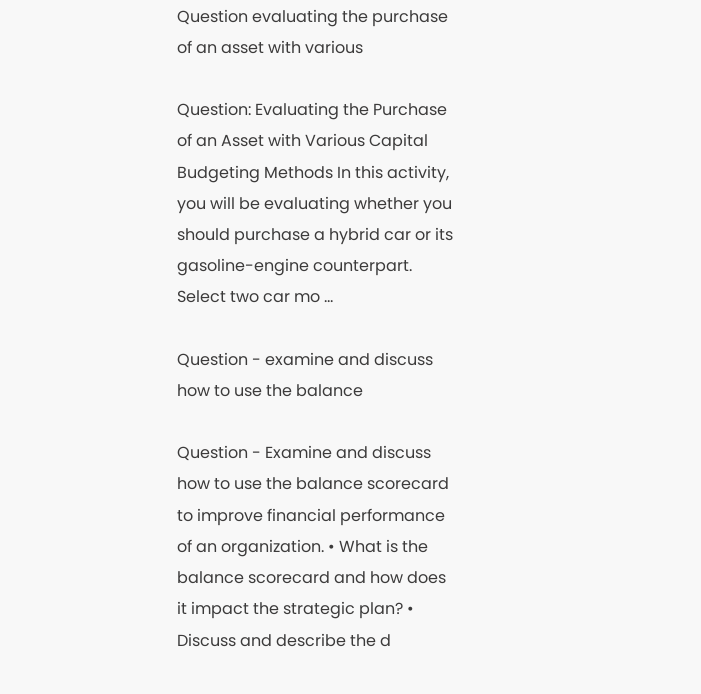Question evaluating the purchase of an asset with various

Question: Evaluating the Purchase of an Asset with Various Capital Budgeting Methods In this activity, you will be evaluating whether you should purchase a hybrid car or its gasoline-engine counterpart. Select two car mo ...

Question - examine and discuss how to use the balance

Question - Examine and discuss how to use the balance scorecard to improve financial performance of an organization. • What is the balance scorecard and how does it impact the strategic plan? • Discuss and describe the d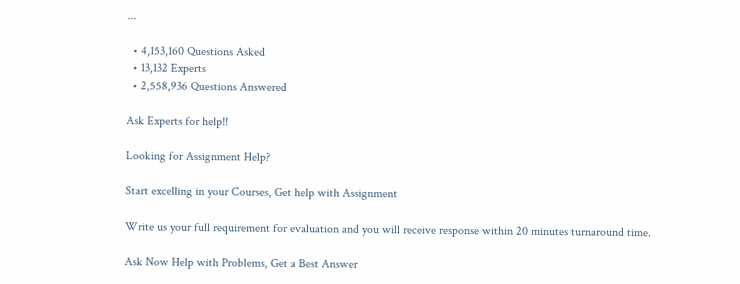...

  • 4,153,160 Questions Asked
  • 13,132 Experts
  • 2,558,936 Questions Answered

Ask Experts for help!!

Looking for Assignment Help?

Start excelling in your Courses, Get help with Assignment

Write us your full requirement for evaluation and you will receive response within 20 minutes turnaround time.

Ask Now Help with Problems, Get a Best Answer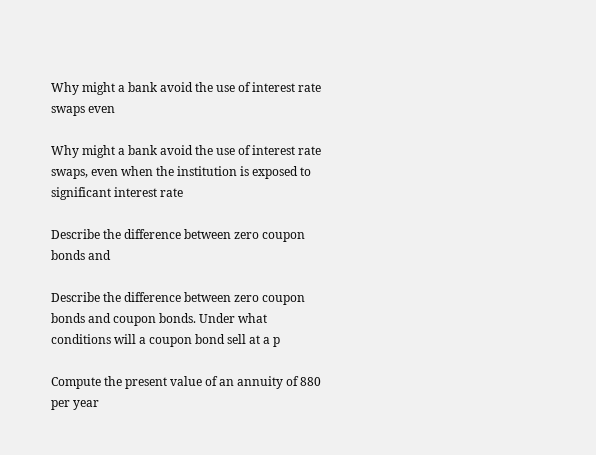Why might a bank avoid the use of interest rate swaps even

Why might a bank avoid the use of interest rate swaps, even when the institution is exposed to significant interest rate

Describe the difference between zero coupon bonds and

Describe the difference between zero coupon bonds and coupon bonds. Under what conditions will a coupon bond sell at a p

Compute the present value of an annuity of 880 per year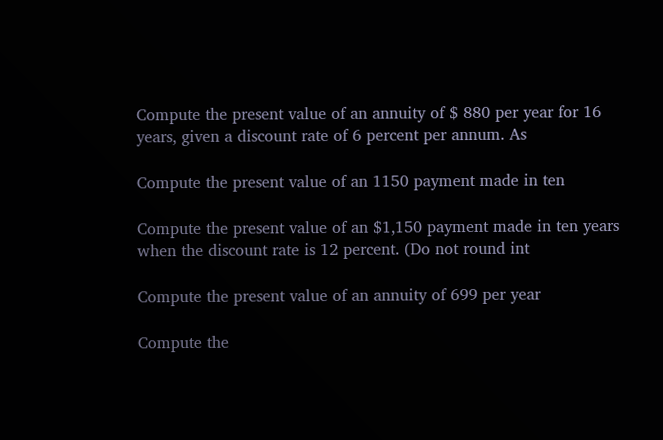Compute the present value of an annuity of $ 880 per year for 16 years, given a discount rate of 6 percent per annum. As

Compute the present value of an 1150 payment made in ten

Compute the present value of an $1,150 payment made in ten years when the discount rate is 12 percent. (Do not round int

Compute the present value of an annuity of 699 per year

Compute the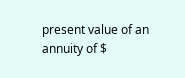present value of an annuity of $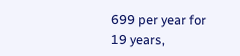699 per year for 19 years,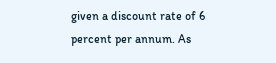given a discount rate of 6 percent per annum. As